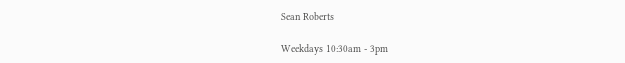Sean Roberts

Weekdays 10:30am - 3pm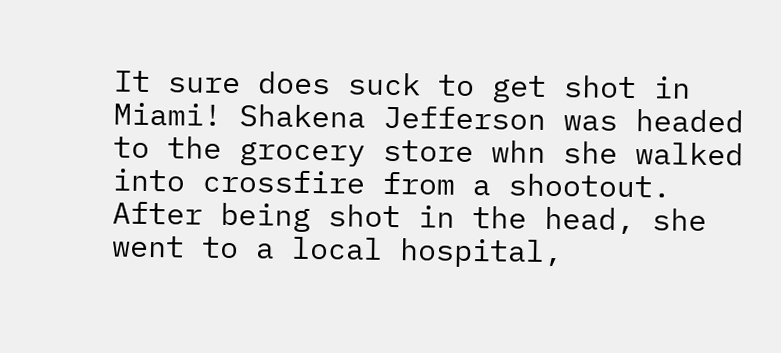It sure does suck to get shot in Miami! Shakena Jefferson was headed to the grocery store whn she walked into crossfire from a shootout. After being shot in the head, she went to a local hospital,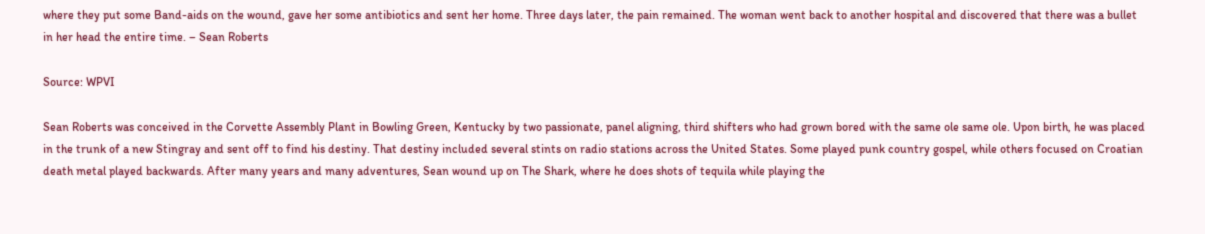where they put some Band-aids on the wound, gave her some antibiotics and sent her home. Three days later, the pain remained. The woman went back to another hospital and discovered that there was a bullet in her head the entire time. – Sean Roberts

Source: WPVI

Sean Roberts was conceived in the Corvette Assembly Plant in Bowling Green, Kentucky by two passionate, panel aligning, third shifters who had grown bored with the same ole same ole. Upon birth, he was placed in the trunk of a new Stingray and sent off to find his destiny. That destiny included several stints on radio stations across the United States. Some played punk country gospel, while others focused on Croatian death metal played backwards. After many years and many adventures, Sean wound up on The Shark, where he does shots of tequila while playing the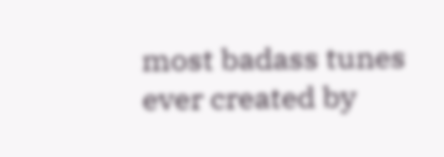most badass tunes ever created by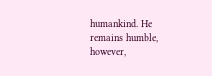humankind. He remains humble, however,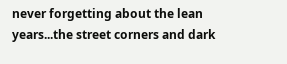never forgetting about the lean years...the street corners and dark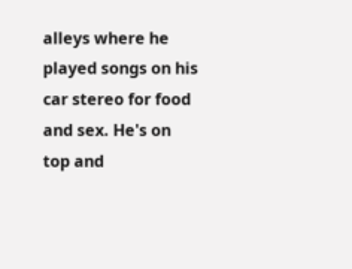alleys where he played songs on his car stereo for food and sex. He's on top and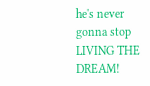he's never gonna stop LIVING THE DREAM!